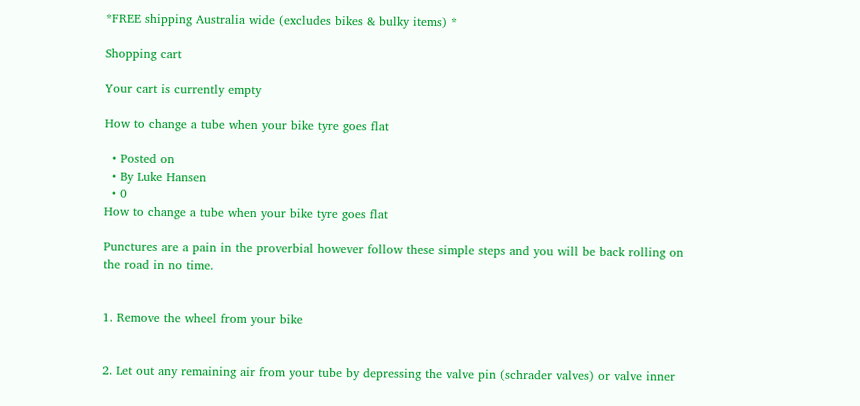*FREE shipping Australia wide (excludes bikes & bulky items) *

Shopping cart

Your cart is currently empty

How to change a tube when your bike tyre goes flat

  • Posted on
  • By Luke Hansen
  • 0
How to change a tube when your bike tyre goes flat

Punctures are a pain in the proverbial however follow these simple steps and you will be back rolling on the road in no time.


1. Remove the wheel from your bike


2. Let out any remaining air from your tube by depressing the valve pin (schrader valves) or valve inner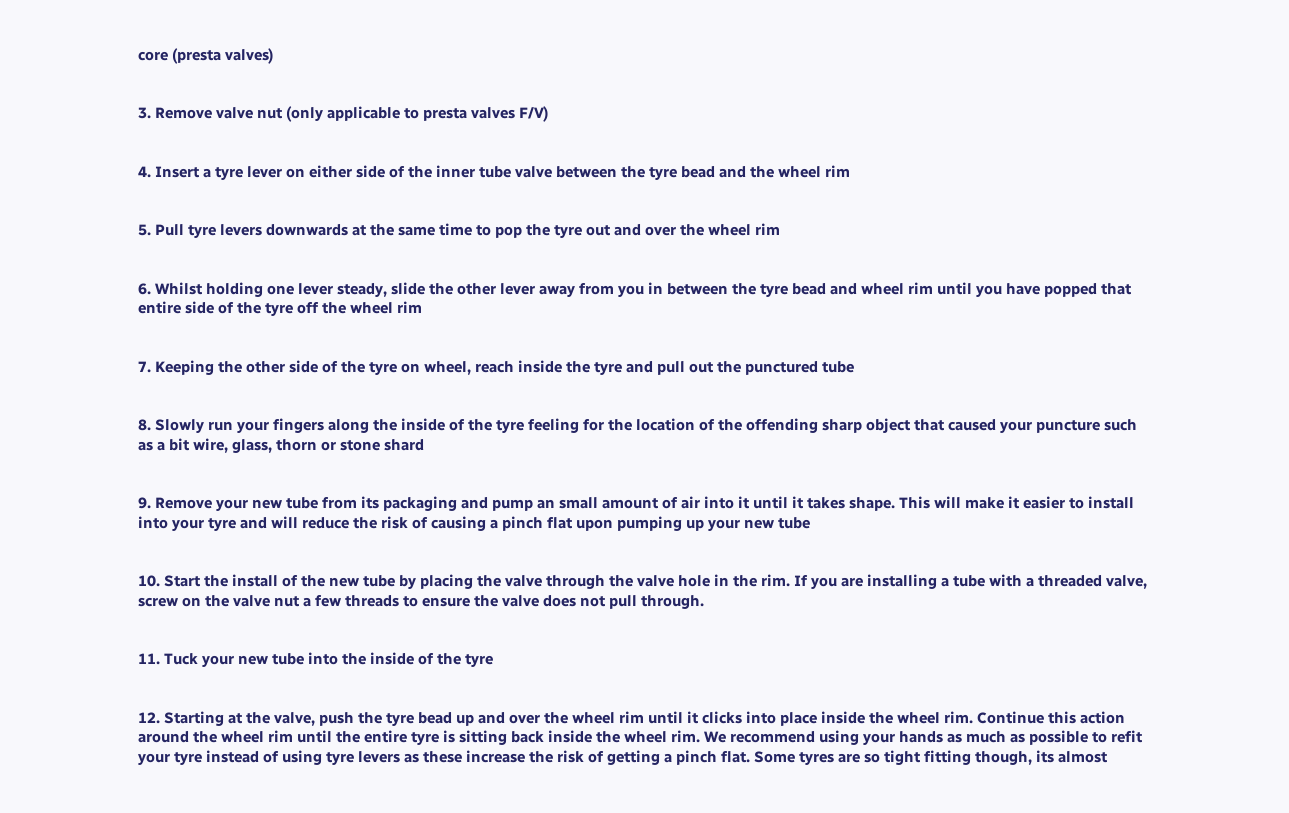core (presta valves)


3. Remove valve nut (only applicable to presta valves F/V)


4. Insert a tyre lever on either side of the inner tube valve between the tyre bead and the wheel rim


5. Pull tyre levers downwards at the same time to pop the tyre out and over the wheel rim


6. Whilst holding one lever steady, slide the other lever away from you in between the tyre bead and wheel rim until you have popped that entire side of the tyre off the wheel rim


7. Keeping the other side of the tyre on wheel, reach inside the tyre and pull out the punctured tube


8. Slowly run your fingers along the inside of the tyre feeling for the location of the offending sharp object that caused your puncture such as a bit wire, glass, thorn or stone shard


9. Remove your new tube from its packaging and pump an small amount of air into it until it takes shape. This will make it easier to install into your tyre and will reduce the risk of causing a pinch flat upon pumping up your new tube


10. Start the install of the new tube by placing the valve through the valve hole in the rim. If you are installing a tube with a threaded valve, screw on the valve nut a few threads to ensure the valve does not pull through.


11. Tuck your new tube into the inside of the tyre


12. Starting at the valve, push the tyre bead up and over the wheel rim until it clicks into place inside the wheel rim. Continue this action around the wheel rim until the entire tyre is sitting back inside the wheel rim. We recommend using your hands as much as possible to refit your tyre instead of using tyre levers as these increase the risk of getting a pinch flat. Some tyres are so tight fitting though, its almost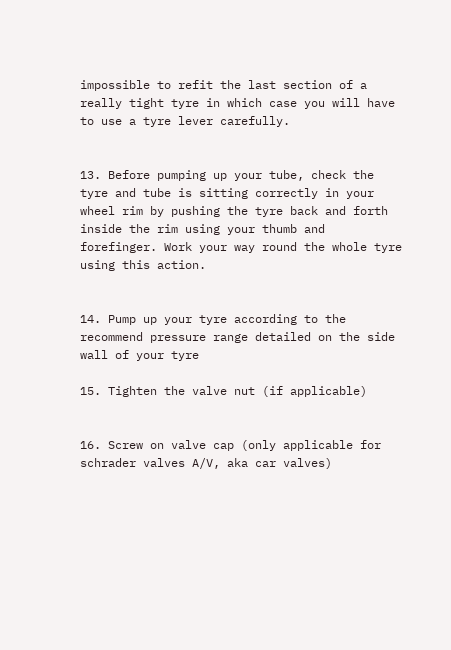impossible to refit the last section of a really tight tyre in which case you will have to use a tyre lever carefully.


13. Before pumping up your tube, check the tyre and tube is sitting correctly in your wheel rim by pushing the tyre back and forth inside the rim using your thumb and forefinger. Work your way round the whole tyre using this action.


14. Pump up your tyre according to the recommend pressure range detailed on the side wall of your tyre

15. Tighten the valve nut (if applicable)


16. Screw on valve cap (only applicable for schrader valves A/V, aka car valves)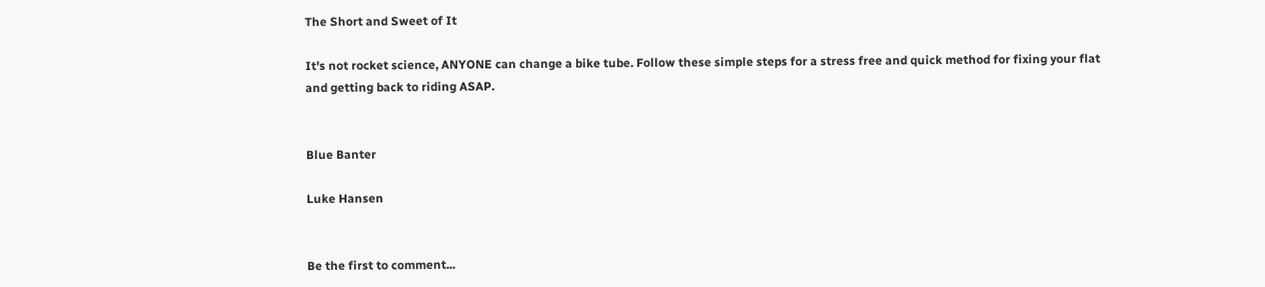The Short and Sweet of It

It's not rocket science, ANYONE can change a bike tube. Follow these simple steps for a stress free and quick method for fixing your flat and getting back to riding ASAP.


Blue Banter

Luke Hansen


Be the first to comment...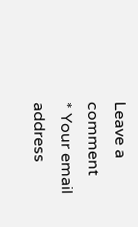Leave a comment
* Your email address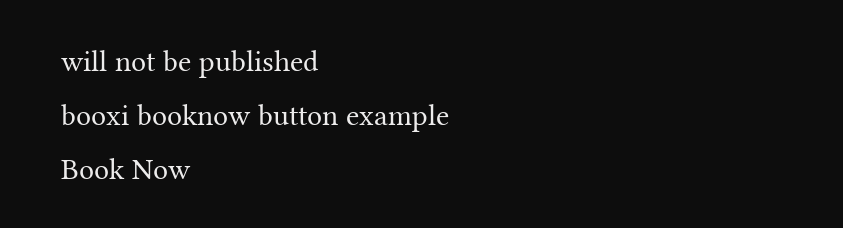will not be published
booxi booknow button example
Book Now